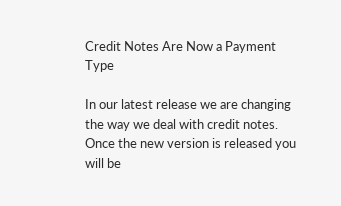Credit Notes Are Now a Payment Type

In our latest release we are changing the way we deal with credit notes. Once the new version is released you will be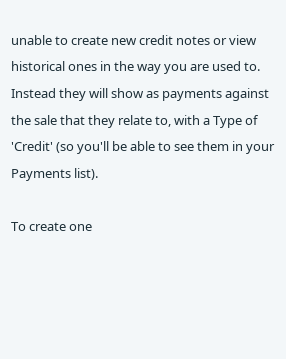unable to create new credit notes or view historical ones in the way you are used to. Instead they will show as payments against the sale that they relate to, with a Type of 'Credit' (so you'll be able to see them in your Payments list).

To create one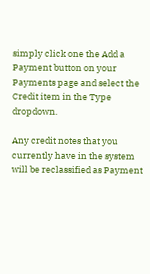simply click one the Add a Payment button on your Payments page and select the Credit item in the Type dropdown.

Any credit notes that you currently have in the system will be reclassified as Payment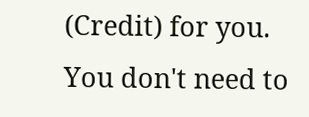(Credit) for you. You don't need to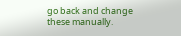go back and change these manually.